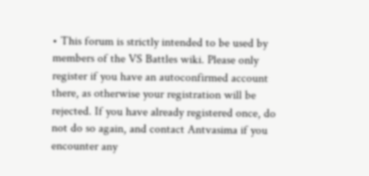• This forum is strictly intended to be used by members of the VS Battles wiki. Please only register if you have an autoconfirmed account there, as otherwise your registration will be rejected. If you have already registered once, do not do so again, and contact Antvasima if you encounter any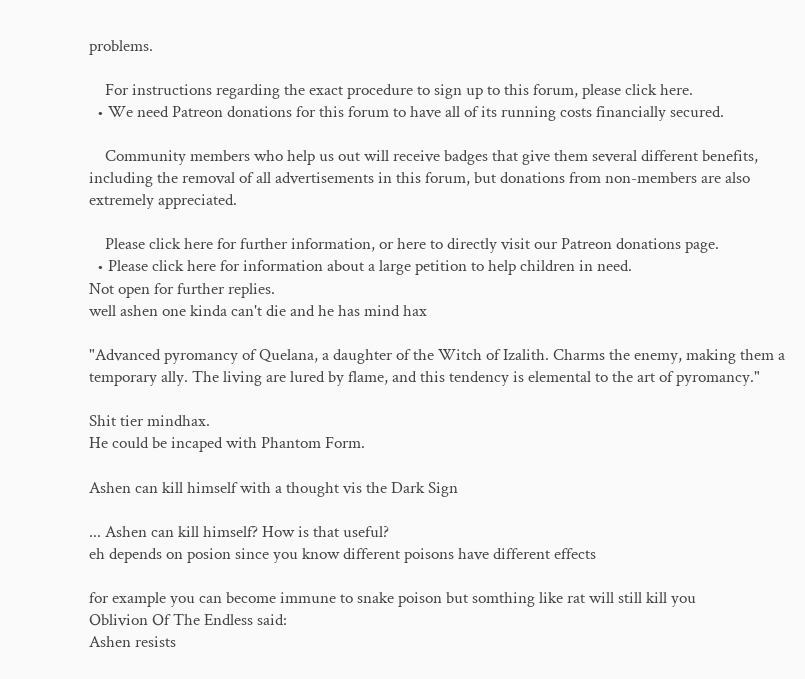problems.

    For instructions regarding the exact procedure to sign up to this forum, please click here.
  • We need Patreon donations for this forum to have all of its running costs financially secured.

    Community members who help us out will receive badges that give them several different benefits, including the removal of all advertisements in this forum, but donations from non-members are also extremely appreciated.

    Please click here for further information, or here to directly visit our Patreon donations page.
  • Please click here for information about a large petition to help children in need.
Not open for further replies.
well ashen one kinda can't die and he has mind hax

"Advanced pyromancy of Quelana, a daughter of the Witch of Izalith. Charms the enemy, making them a temporary ally. The living are lured by flame, and this tendency is elemental to the art of pyromancy."

Shit tier mindhax.
He could be incaped with Phantom Form.

Ashen can kill himself with a thought vis the Dark Sign

... Ashen can kill himself? How is that useful?
eh depends on posion since you know different poisons have different effects

for example you can become immune to snake poison but somthing like rat will still kill you
Oblivion Of The Endless said:
Ashen resists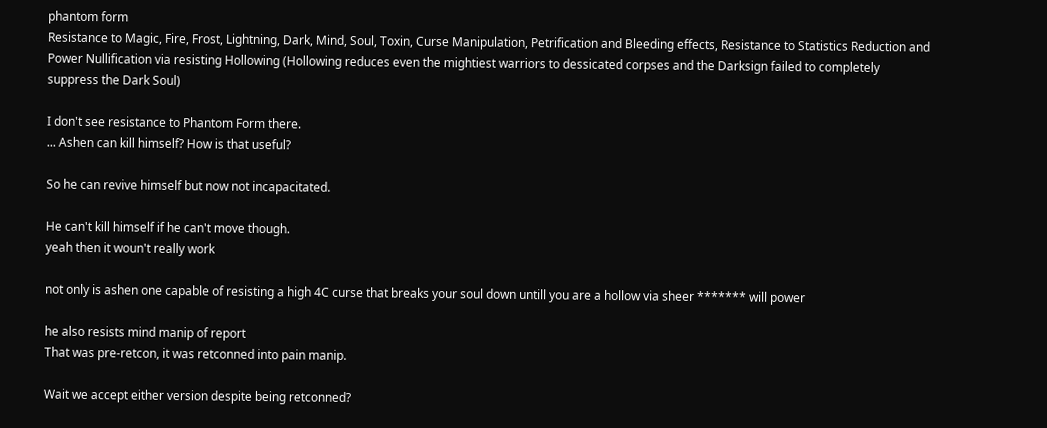phantom form
Resistance to Magic, Fire, Frost, Lightning, Dark, Mind, Soul, Toxin, Curse Manipulation, Petrification and Bleeding effects, Resistance to Statistics Reduction and Power Nullification via resisting Hollowing (Hollowing reduces even the mightiest warriors to dessicated corpses and the Darksign failed to completely suppress the Dark Soul)

I don't see resistance to Phantom Form there.
... Ashen can kill himself? How is that useful?

So he can revive himself but now not incapacitated.

He can't kill himself if he can't move though.
yeah then it woun't really work

not only is ashen one capable of resisting a high 4C curse that breaks your soul down untill you are a hollow via sheer ******* will power

he also resists mind manip of report
That was pre-retcon, it was retconned into pain manip.

Wait we accept either version despite being retconned?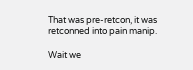That was pre-retcon, it was retconned into pain manip.

Wait we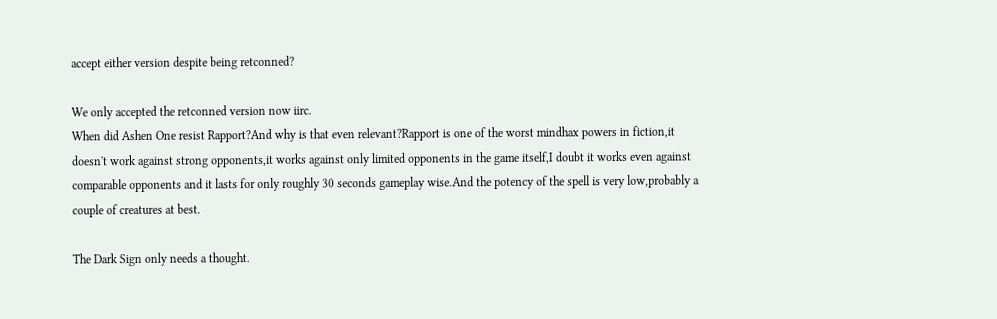accept either version despite being retconned?

We only accepted the retconned version now iirc.
When did Ashen One resist Rapport?And why is that even relevant?Rapport is one of the worst mindhax powers in fiction,it doesn't work against strong opponents,it works against only limited opponents in the game itself,I doubt it works even against comparable opponents and it lasts for only roughly 30 seconds gameplay wise.And the potency of the spell is very low,probably a couple of creatures at best.

The Dark Sign only needs a thought.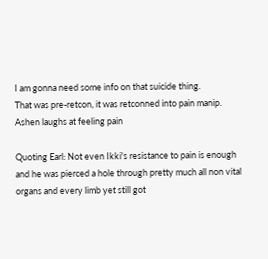I am gonna need some info on that suicide thing.
That was pre-retcon, it was retconned into pain manip.
Ashen laughs at feeling pain

Quoting Earl: Not even Ikki's resistance to pain is enough and he was pierced a hole through pretty much all non vital organs and every limb yet still got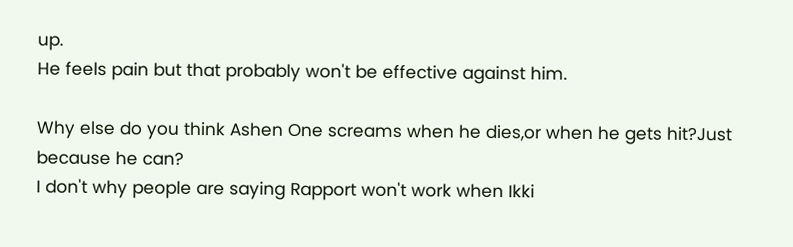up.
He feels pain but that probably won't be effective against him.

Why else do you think Ashen One screams when he dies,or when he gets hit?Just because he can?
I don't why people are saying Rapport won't work when Ikki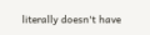literally doesn't have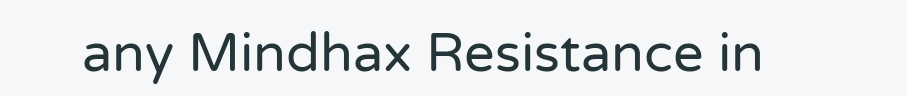any Mindhax Resistance in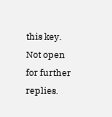this key.
Not open for further replies.